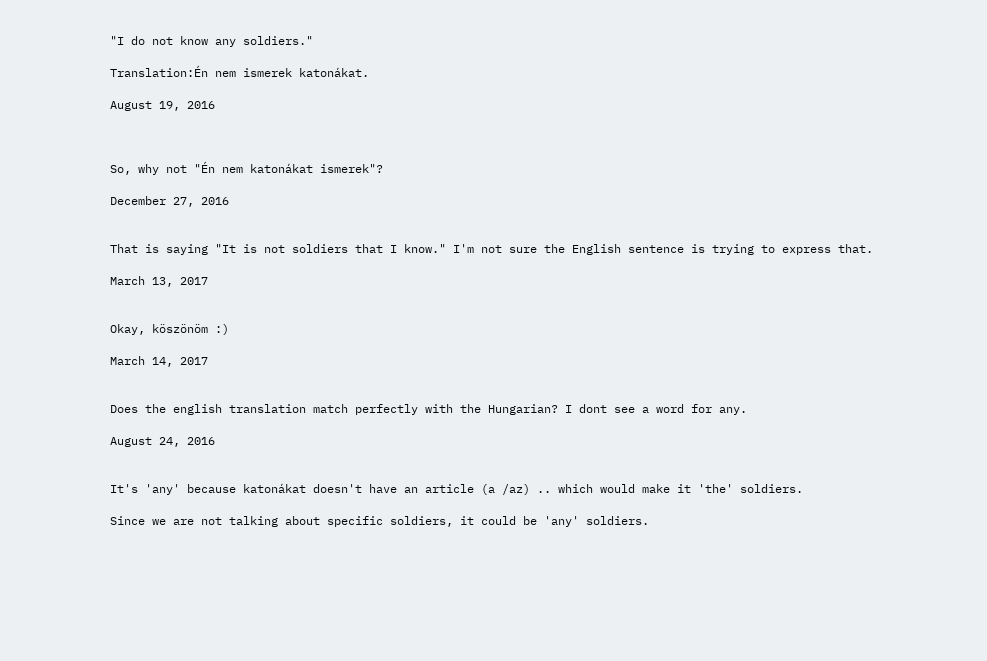"I do not know any soldiers."

Translation:Én nem ismerek katonákat.

August 19, 2016



So, why not "Én nem katonákat ismerek"?

December 27, 2016


That is saying "It is not soldiers that I know." I'm not sure the English sentence is trying to express that.

March 13, 2017


Okay, köszönöm :)

March 14, 2017


Does the english translation match perfectly with the Hungarian? I dont see a word for any.

August 24, 2016


It's 'any' because katonákat doesn't have an article (a /az) .. which would make it 'the' soldiers.

Since we are not talking about specific soldiers, it could be 'any' soldiers.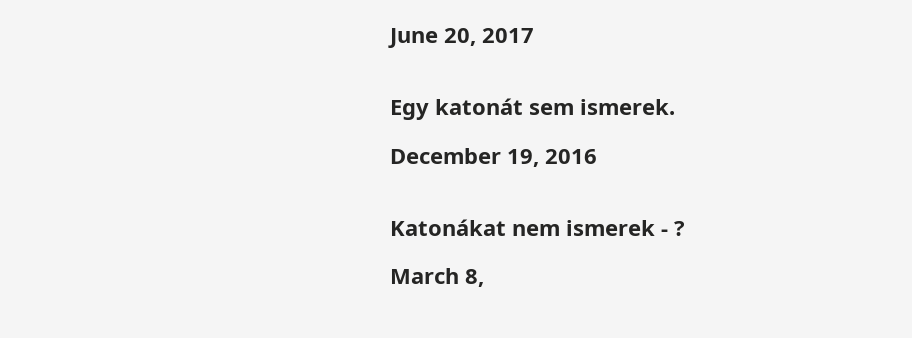June 20, 2017


Egy katonát sem ismerek.

December 19, 2016


Katonákat nem ismerek - ?

March 8,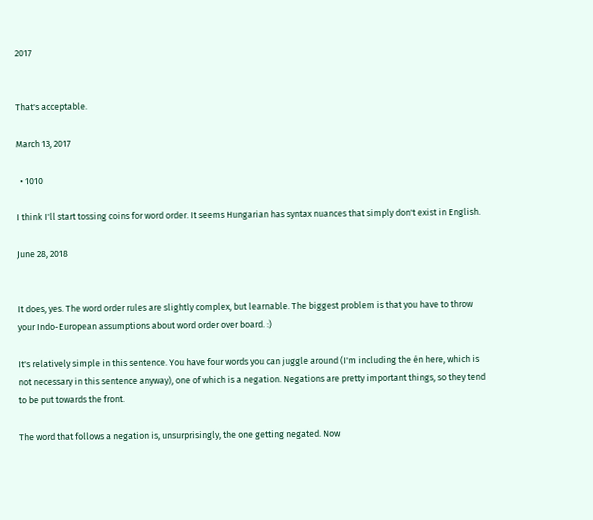2017


That's acceptable.

March 13, 2017

  • 1010

I think I'll start tossing coins for word order. It seems Hungarian has syntax nuances that simply don't exist in English.

June 28, 2018


It does, yes. The word order rules are slightly complex, but learnable. The biggest problem is that you have to throw your Indo-European assumptions about word order over board. :)

It's relatively simple in this sentence. You have four words you can juggle around (I'm including the én here, which is not necessary in this sentence anyway), one of which is a negation. Negations are pretty important things, so they tend to be put towards the front.

The word that follows a negation is, unsurprisingly, the one getting negated. Now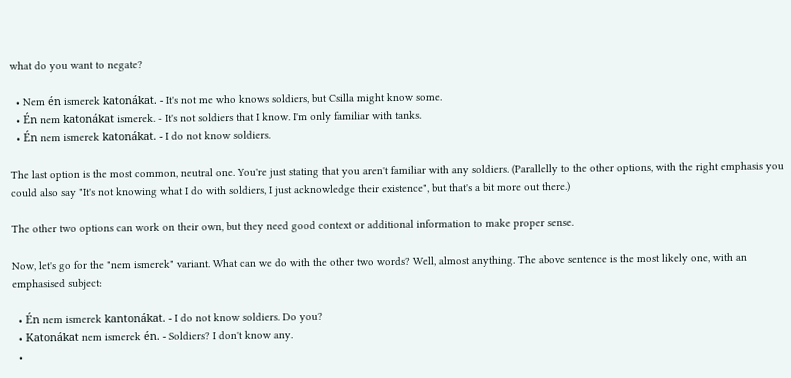what do you want to negate?

  • Nem én ismerek katonákat. - It's not me who knows soldiers, but Csilla might know some.
  • Én nem katonákat ismerek. - It's not soldiers that I know. I'm only familiar with tanks.
  • Én nem ismerek katonákat. - I do not know soldiers.

The last option is the most common, neutral one. You're just stating that you aren't familiar with any soldiers. (Parallelly to the other options, with the right emphasis you could also say "It's not knowing what I do with soldiers, I just acknowledge their existence", but that's a bit more out there.)

The other two options can work on their own, but they need good context or additional information to make proper sense.

Now, let's go for the "nem ismerek" variant. What can we do with the other two words? Well, almost anything. The above sentence is the most likely one, with an emphasised subject:

  • Én nem ismerek kantonákat. - I do not know soldiers. Do you?
  • Katonákat nem ismerek én. - Soldiers? I don't know any.
  •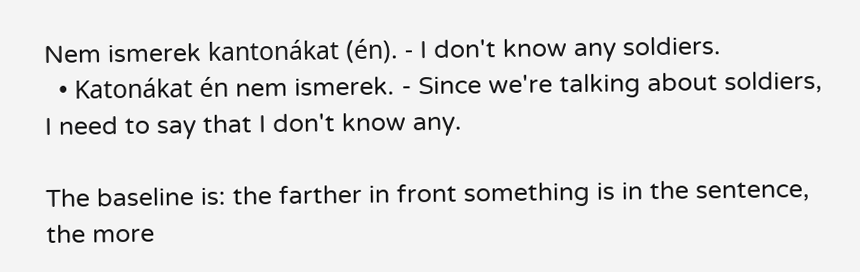Nem ismerek kantonákat (én). - I don't know any soldiers.
  • Katonákat én nem ismerek. - Since we're talking about soldiers, I need to say that I don't know any.

The baseline is: the farther in front something is in the sentence, the more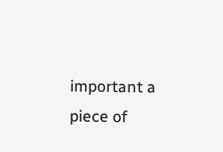important a piece of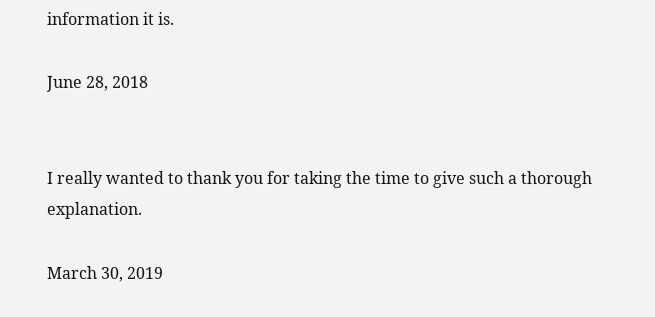information it is.

June 28, 2018


I really wanted to thank you for taking the time to give such a thorough explanation.

March 30, 2019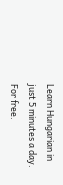Learn Hungarian in just 5 minutes a day. For free.